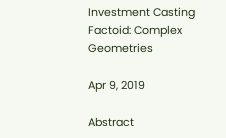Investment Casting Factoid: Complex Geometries

Apr 9, 2019

Abstract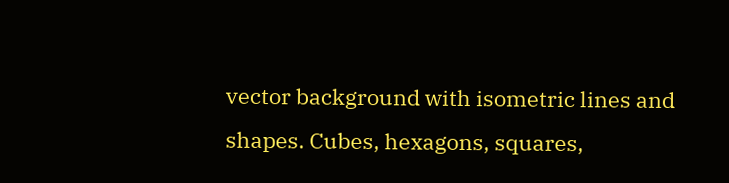vector background with isometric lines and shapes. Cubes, hexagons, squares,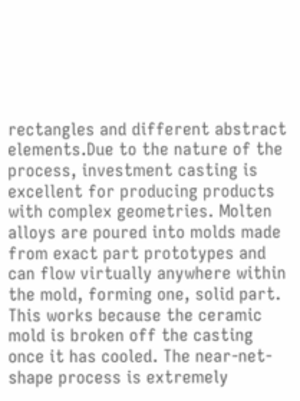rectangles and different abstract elements.Due to the nature of the process, investment casting is excellent for producing products with complex geometries. Molten alloys are poured into molds made from exact part prototypes and can flow virtually anywhere within the mold, forming one, solid part. This works because the ceramic mold is broken off the casting once it has cooled. The near-net-shape process is extremely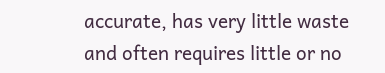accurate, has very little waste and often requires little or no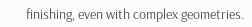finishing, even with complex geometries.